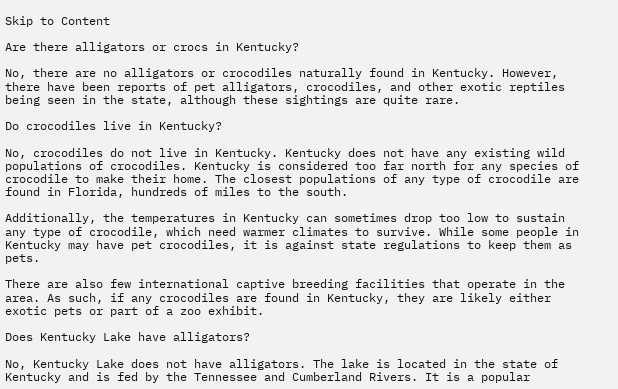Skip to Content

Are there alligators or crocs in Kentucky?

No, there are no alligators or crocodiles naturally found in Kentucky. However, there have been reports of pet alligators, crocodiles, and other exotic reptiles being seen in the state, although these sightings are quite rare.

Do crocodiles live in Kentucky?

No, crocodiles do not live in Kentucky. Kentucky does not have any existing wild populations of crocodiles. Kentucky is considered too far north for any species of crocodile to make their home. The closest populations of any type of crocodile are found in Florida, hundreds of miles to the south.

Additionally, the temperatures in Kentucky can sometimes drop too low to sustain any type of crocodile, which need warmer climates to survive. While some people in Kentucky may have pet crocodiles, it is against state regulations to keep them as pets.

There are also few international captive breeding facilities that operate in the area. As such, if any crocodiles are found in Kentucky, they are likely either exotic pets or part of a zoo exhibit.

Does Kentucky Lake have alligators?

No, Kentucky Lake does not have alligators. The lake is located in the state of Kentucky and is fed by the Tennessee and Cumberland Rivers. It is a popular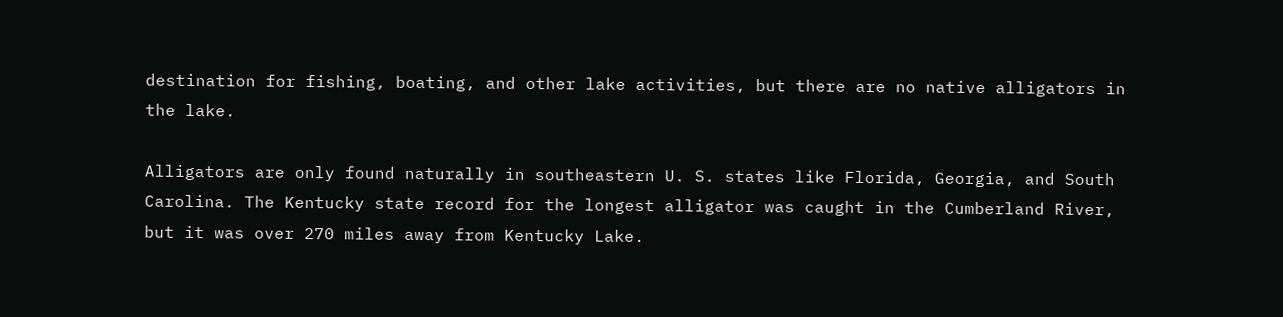destination for fishing, boating, and other lake activities, but there are no native alligators in the lake.

Alligators are only found naturally in southeastern U. S. states like Florida, Georgia, and South Carolina. The Kentucky state record for the longest alligator was caught in the Cumberland River, but it was over 270 miles away from Kentucky Lake.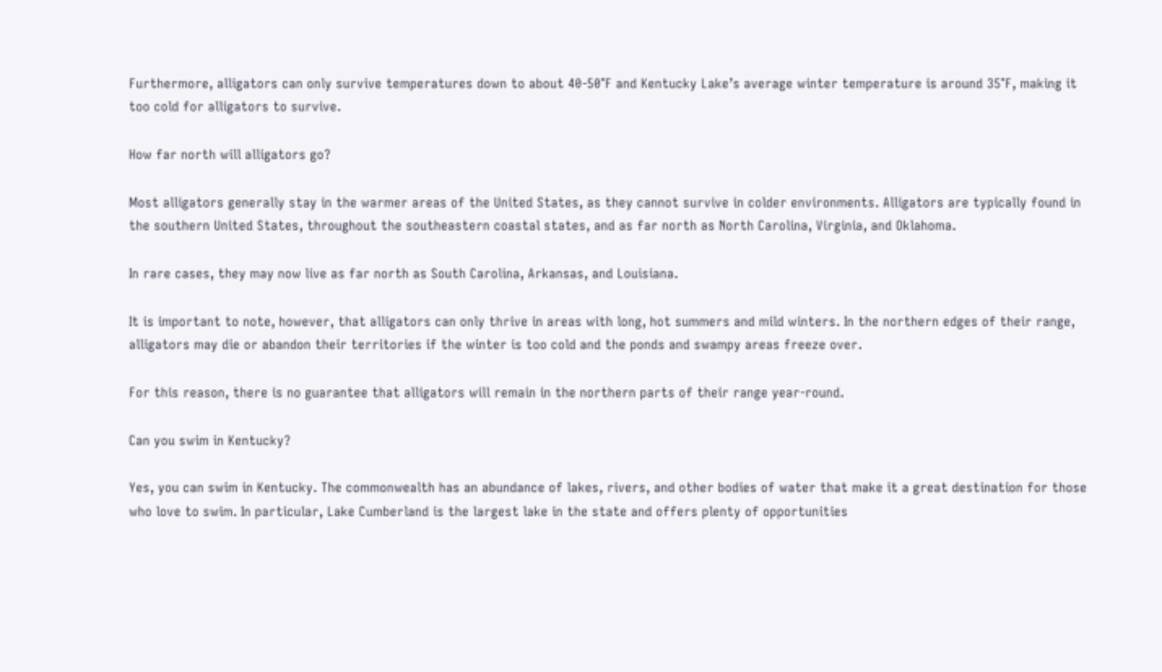Furthermore, alligators can only survive temperatures down to about 40-50°F and Kentucky Lake’s average winter temperature is around 35°F, making it too cold for alligators to survive.

How far north will alligators go?

Most alligators generally stay in the warmer areas of the United States, as they cannot survive in colder environments. Alligators are typically found in the southern United States, throughout the southeastern coastal states, and as far north as North Carolina, Virginia, and Oklahoma.

In rare cases, they may now live as far north as South Carolina, Arkansas, and Louisiana.

It is important to note, however, that alligators can only thrive in areas with long, hot summers and mild winters. In the northern edges of their range, alligators may die or abandon their territories if the winter is too cold and the ponds and swampy areas freeze over.

For this reason, there is no guarantee that alligators will remain in the northern parts of their range year-round.

Can you swim in Kentucky?

Yes, you can swim in Kentucky. The commonwealth has an abundance of lakes, rivers, and other bodies of water that make it a great destination for those who love to swim. In particular, Lake Cumberland is the largest lake in the state and offers plenty of opportunities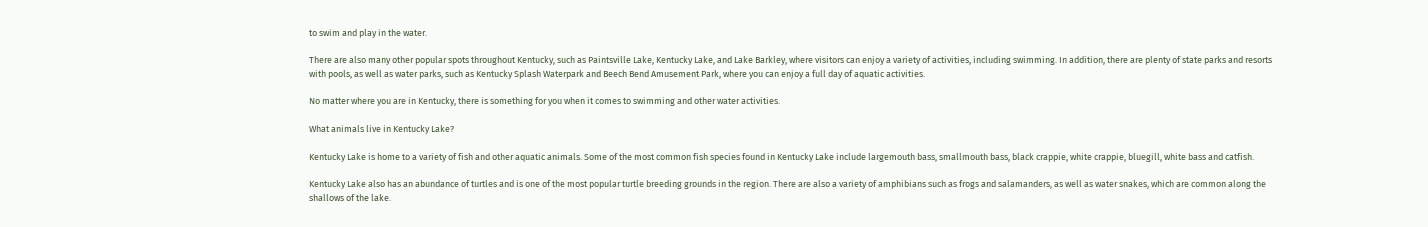to swim and play in the water.

There are also many other popular spots throughout Kentucky, such as Paintsville Lake, Kentucky Lake, and Lake Barkley, where visitors can enjoy a variety of activities, including swimming. In addition, there are plenty of state parks and resorts with pools, as well as water parks, such as Kentucky Splash Waterpark and Beech Bend Amusement Park, where you can enjoy a full day of aquatic activities.

No matter where you are in Kentucky, there is something for you when it comes to swimming and other water activities.

What animals live in Kentucky Lake?

Kentucky Lake is home to a variety of fish and other aquatic animals. Some of the most common fish species found in Kentucky Lake include largemouth bass, smallmouth bass, black crappie, white crappie, bluegill, white bass and catfish.

Kentucky Lake also has an abundance of turtles and is one of the most popular turtle breeding grounds in the region. There are also a variety of amphibians such as frogs and salamanders, as well as water snakes, which are common along the shallows of the lake.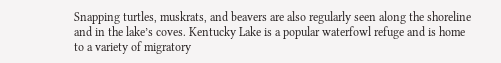Snapping turtles, muskrats, and beavers are also regularly seen along the shoreline and in the lake’s coves. Kentucky Lake is a popular waterfowl refuge and is home to a variety of migratory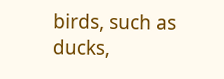birds, such as ducks,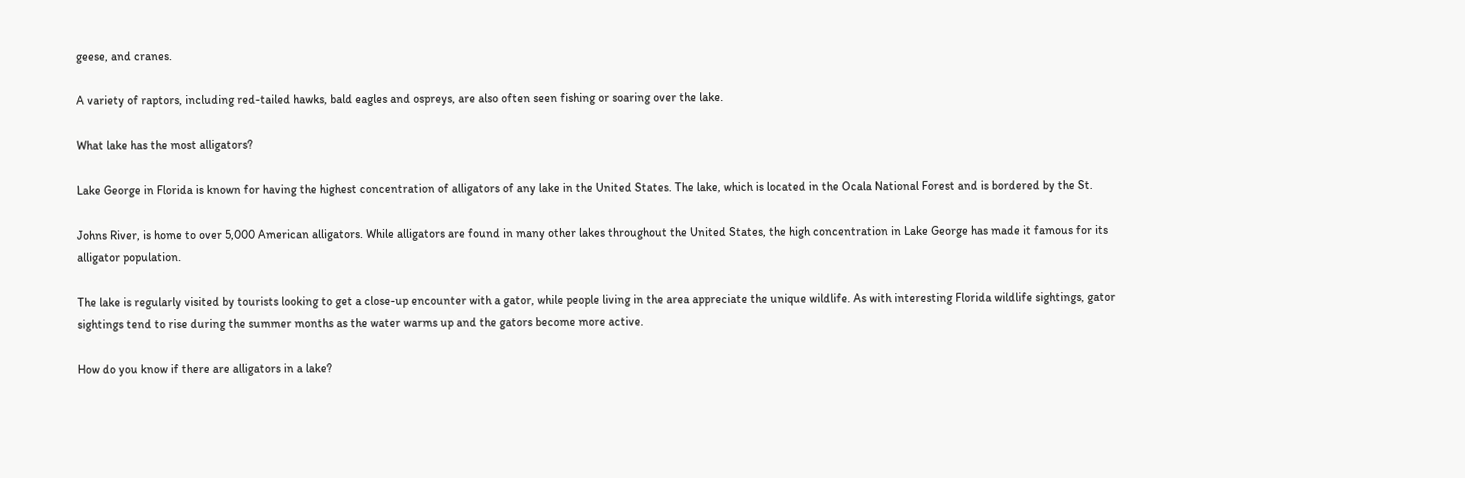geese, and cranes.

A variety of raptors, including red-tailed hawks, bald eagles and ospreys, are also often seen fishing or soaring over the lake.

What lake has the most alligators?

Lake George in Florida is known for having the highest concentration of alligators of any lake in the United States. The lake, which is located in the Ocala National Forest and is bordered by the St.

Johns River, is home to over 5,000 American alligators. While alligators are found in many other lakes throughout the United States, the high concentration in Lake George has made it famous for its alligator population.

The lake is regularly visited by tourists looking to get a close-up encounter with a gator, while people living in the area appreciate the unique wildlife. As with interesting Florida wildlife sightings, gator sightings tend to rise during the summer months as the water warms up and the gators become more active.

How do you know if there are alligators in a lake?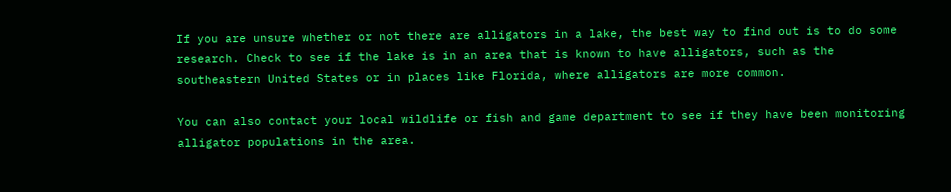If you are unsure whether or not there are alligators in a lake, the best way to find out is to do some research. Check to see if the lake is in an area that is known to have alligators, such as the southeastern United States or in places like Florida, where alligators are more common.

You can also contact your local wildlife or fish and game department to see if they have been monitoring alligator populations in the area.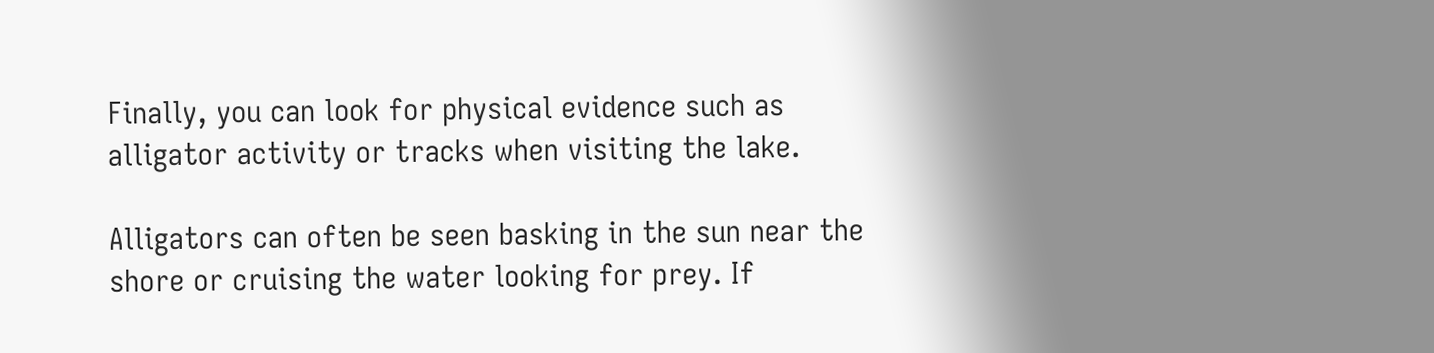Finally, you can look for physical evidence such as alligator activity or tracks when visiting the lake.

Alligators can often be seen basking in the sun near the shore or cruising the water looking for prey. If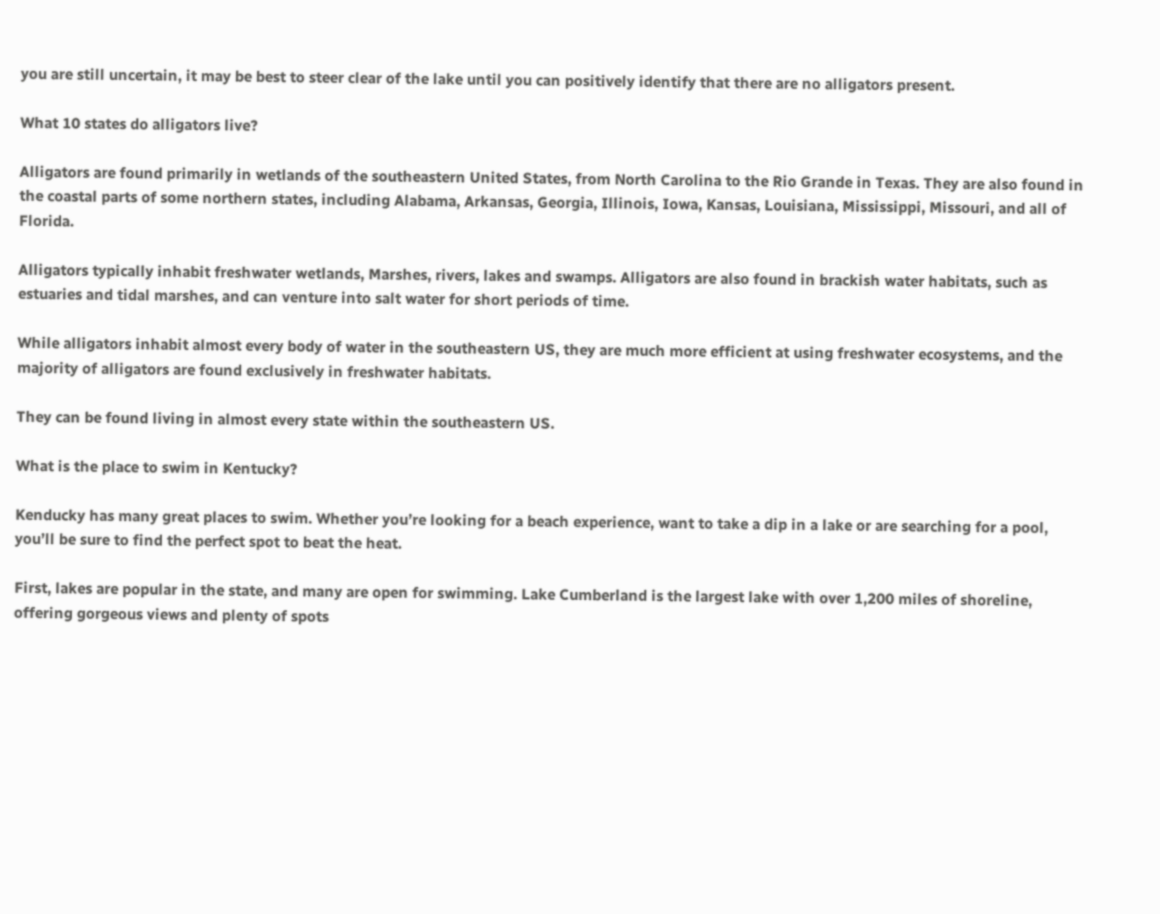you are still uncertain, it may be best to steer clear of the lake until you can positively identify that there are no alligators present.

What 10 states do alligators live?

Alligators are found primarily in wetlands of the southeastern United States, from North Carolina to the Rio Grande in Texas. They are also found in the coastal parts of some northern states, including Alabama, Arkansas, Georgia, Illinois, Iowa, Kansas, Louisiana, Mississippi, Missouri, and all of Florida.

Alligators typically inhabit freshwater wetlands, Marshes, rivers, lakes and swamps. Alligators are also found in brackish water habitats, such as estuaries and tidal marshes, and can venture into salt water for short periods of time.

While alligators inhabit almost every body of water in the southeastern US, they are much more efficient at using freshwater ecosystems, and the majority of alligators are found exclusively in freshwater habitats.

They can be found living in almost every state within the southeastern US.

What is the place to swim in Kentucky?

Kenducky has many great places to swim. Whether you’re looking for a beach experience, want to take a dip in a lake or are searching for a pool, you’ll be sure to find the perfect spot to beat the heat.

First, lakes are popular in the state, and many are open for swimming. Lake Cumberland is the largest lake with over 1,200 miles of shoreline, offering gorgeous views and plenty of spots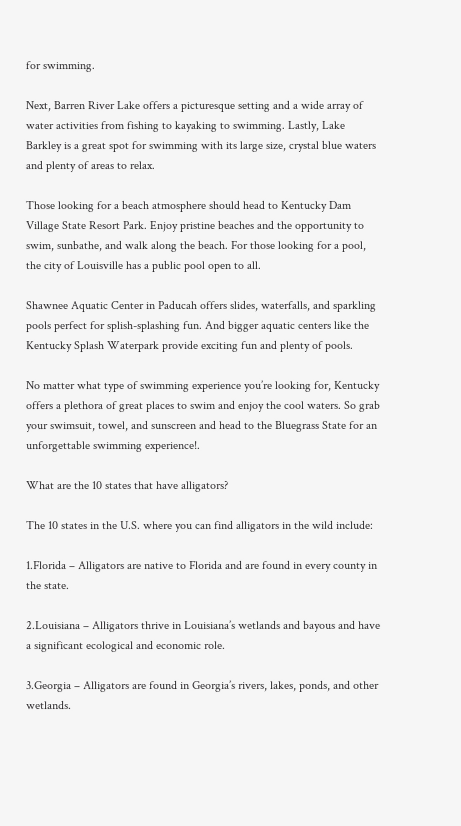for swimming.

Next, Barren River Lake offers a picturesque setting and a wide array of water activities from fishing to kayaking to swimming. Lastly, Lake Barkley is a great spot for swimming with its large size, crystal blue waters and plenty of areas to relax.

Those looking for a beach atmosphere should head to Kentucky Dam Village State Resort Park. Enjoy pristine beaches and the opportunity to swim, sunbathe, and walk along the beach. For those looking for a pool, the city of Louisville has a public pool open to all.

Shawnee Aquatic Center in Paducah offers slides, waterfalls, and sparkling pools perfect for splish-splashing fun. And bigger aquatic centers like the Kentucky Splash Waterpark provide exciting fun and plenty of pools.

No matter what type of swimming experience you’re looking for, Kentucky offers a plethora of great places to swim and enjoy the cool waters. So grab your swimsuit, towel, and sunscreen and head to the Bluegrass State for an unforgettable swimming experience!.

What are the 10 states that have alligators?

The 10 states in the U.S. where you can find alligators in the wild include:

1.Florida – Alligators are native to Florida and are found in every county in the state.

2.Louisiana – Alligators thrive in Louisiana’s wetlands and bayous and have a significant ecological and economic role.

3.Georgia – Alligators are found in Georgia’s rivers, lakes, ponds, and other wetlands.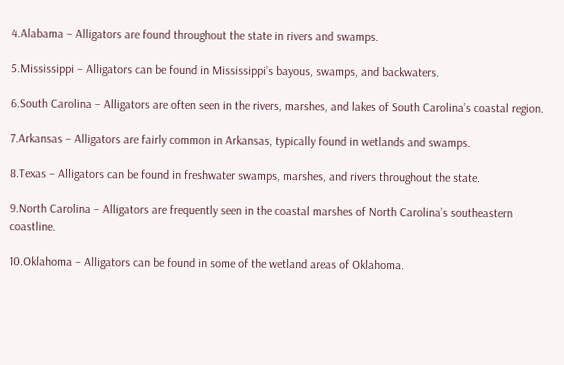4.Alabama – Alligators are found throughout the state in rivers and swamps.

5.Mississippi – Alligators can be found in Mississippi’s bayous, swamps, and backwaters.

6.South Carolina – Alligators are often seen in the rivers, marshes, and lakes of South Carolina’s coastal region.

7.Arkansas – Alligators are fairly common in Arkansas, typically found in wetlands and swamps.

8.Texas – Alligators can be found in freshwater swamps, marshes, and rivers throughout the state.

9.North Carolina – Alligators are frequently seen in the coastal marshes of North Carolina’s southeastern coastline.

10.Oklahoma – Alligators can be found in some of the wetland areas of Oklahoma.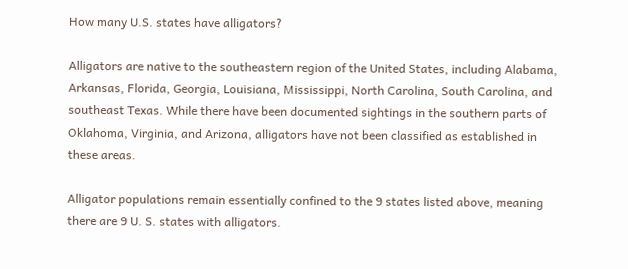How many U.S. states have alligators?

Alligators are native to the southeastern region of the United States, including Alabama, Arkansas, Florida, Georgia, Louisiana, Mississippi, North Carolina, South Carolina, and southeast Texas. While there have been documented sightings in the southern parts of Oklahoma, Virginia, and Arizona, alligators have not been classified as established in these areas.

Alligator populations remain essentially confined to the 9 states listed above, meaning there are 9 U. S. states with alligators.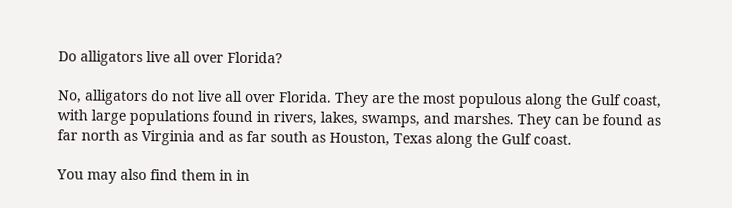Do alligators live all over Florida?

No, alligators do not live all over Florida. They are the most populous along the Gulf coast, with large populations found in rivers, lakes, swamps, and marshes. They can be found as far north as Virginia and as far south as Houston, Texas along the Gulf coast.

You may also find them in in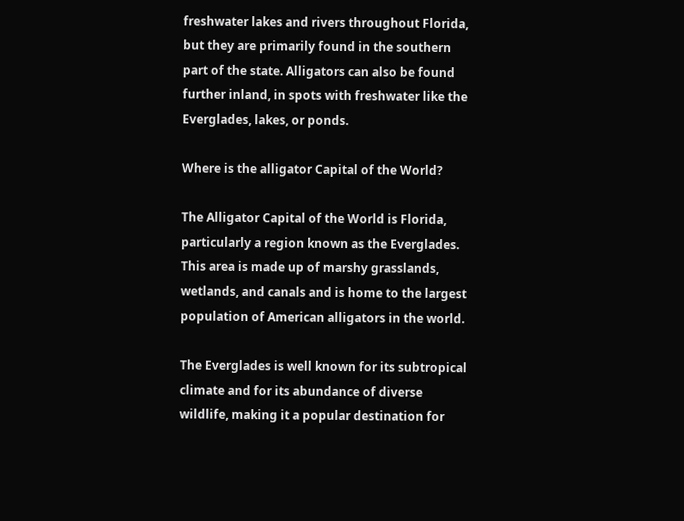freshwater lakes and rivers throughout Florida, but they are primarily found in the southern part of the state. Alligators can also be found further inland, in spots with freshwater like the Everglades, lakes, or ponds.

Where is the alligator Capital of the World?

The Alligator Capital of the World is Florida, particularly a region known as the Everglades. This area is made up of marshy grasslands, wetlands, and canals and is home to the largest population of American alligators in the world.

The Everglades is well known for its subtropical climate and for its abundance of diverse wildlife, making it a popular destination for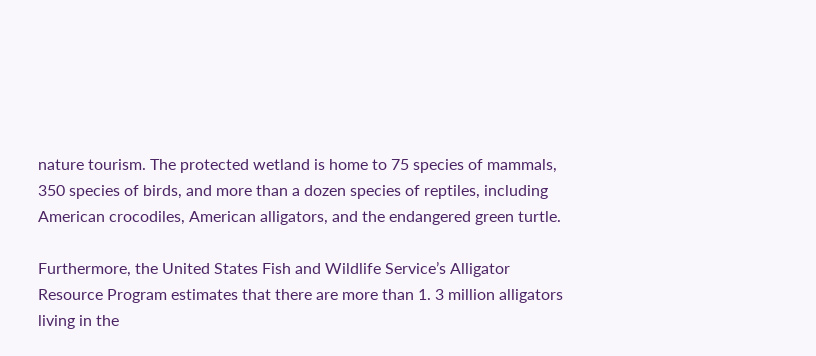nature tourism. The protected wetland is home to 75 species of mammals, 350 species of birds, and more than a dozen species of reptiles, including American crocodiles, American alligators, and the endangered green turtle.

Furthermore, the United States Fish and Wildlife Service’s Alligator Resource Program estimates that there are more than 1. 3 million alligators living in the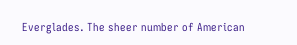Everglades. The sheer number of American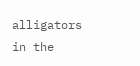alligators in the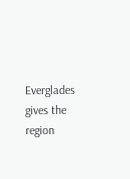Everglades gives the region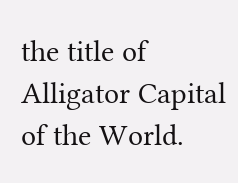the title of Alligator Capital of the World.